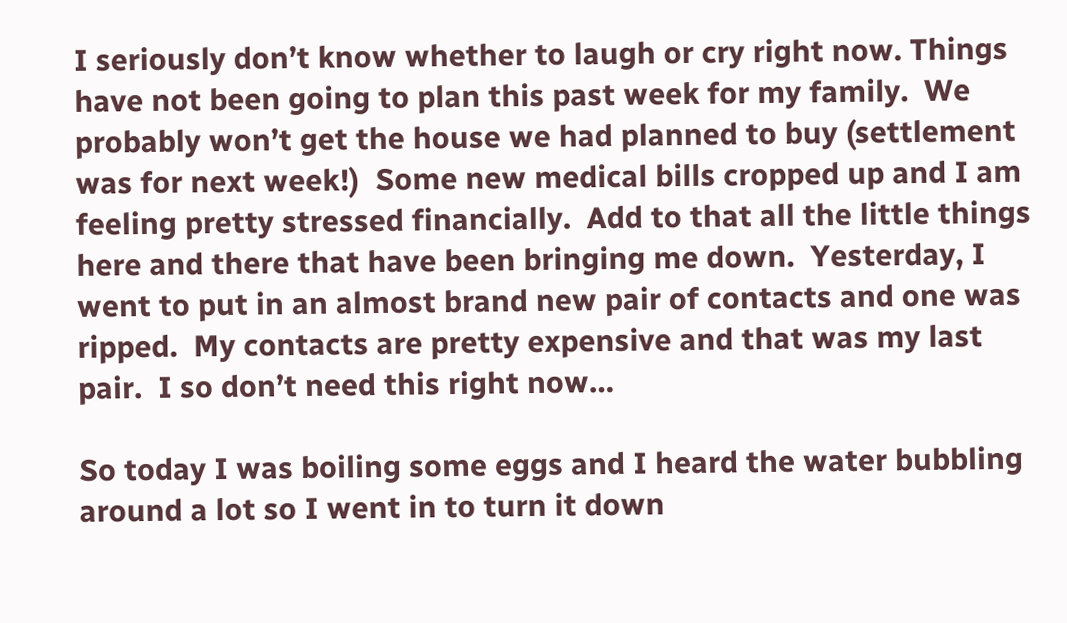I seriously don’t know whether to laugh or cry right now. Things have not been going to plan this past week for my family.  We probably won’t get the house we had planned to buy (settlement was for next week!)  Some new medical bills cropped up and I am feeling pretty stressed financially.  Add to that all the little things here and there that have been bringing me down.  Yesterday, I went to put in an almost brand new pair of contacts and one was ripped.  My contacts are pretty expensive and that was my last pair.  I so don’t need this right now…

So today I was boiling some eggs and I heard the water bubbling around a lot so I went in to turn it down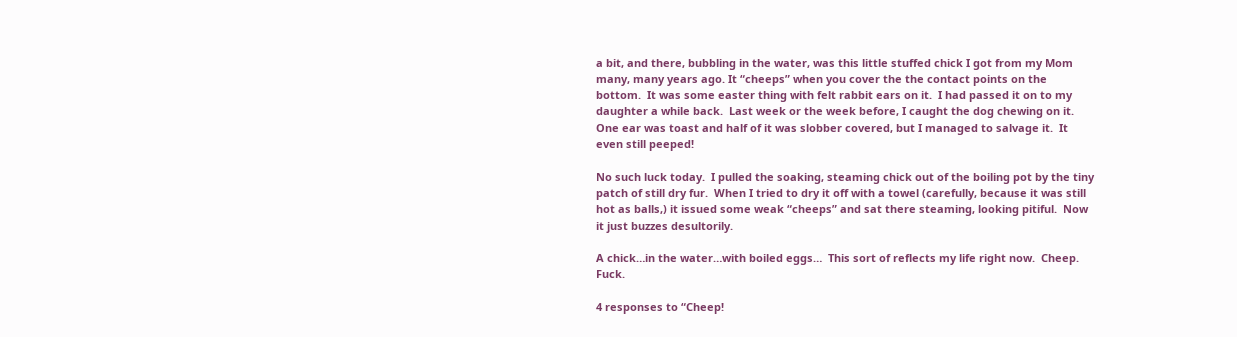a bit, and there, bubbling in the water, was this little stuffed chick I got from my Mom many, many years ago. It “cheeps” when you cover the the contact points on the bottom.  It was some easter thing with felt rabbit ears on it.  I had passed it on to my daughter a while back.  Last week or the week before, I caught the dog chewing on it.  One ear was toast and half of it was slobber covered, but I managed to salvage it.  It even still peeped!

No such luck today.  I pulled the soaking, steaming chick out of the boiling pot by the tiny patch of still dry fur.  When I tried to dry it off with a towel (carefully, because it was still hot as balls,) it issued some weak “cheeps” and sat there steaming, looking pitiful.  Now it just buzzes desultorily.

A chick…in the water…with boiled eggs…  This sort of reflects my life right now.  Cheep.  Fuck.

4 responses to “Cheep!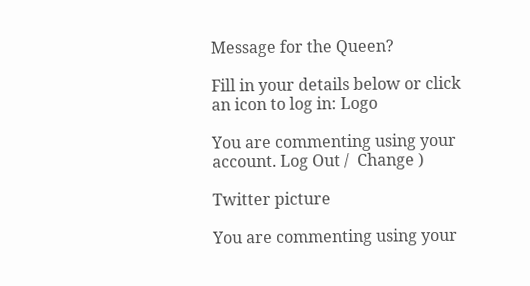Message for the Queen?

Fill in your details below or click an icon to log in: Logo

You are commenting using your account. Log Out /  Change )

Twitter picture

You are commenting using your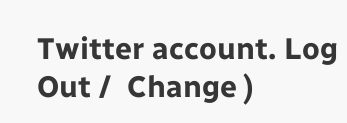Twitter account. Log Out /  Change )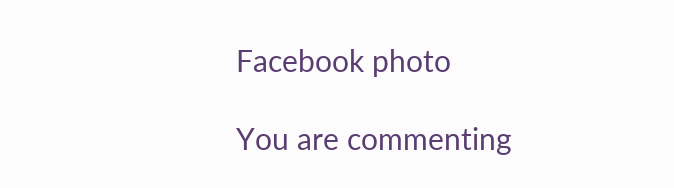Facebook photo

You are commenting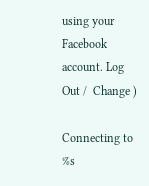using your Facebook account. Log Out /  Change )

Connecting to %s